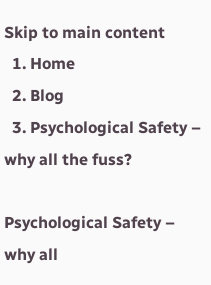Skip to main content
  1. Home
  2. Blog
  3. Psychological Safety – why all the fuss?

Psychological Safety – why all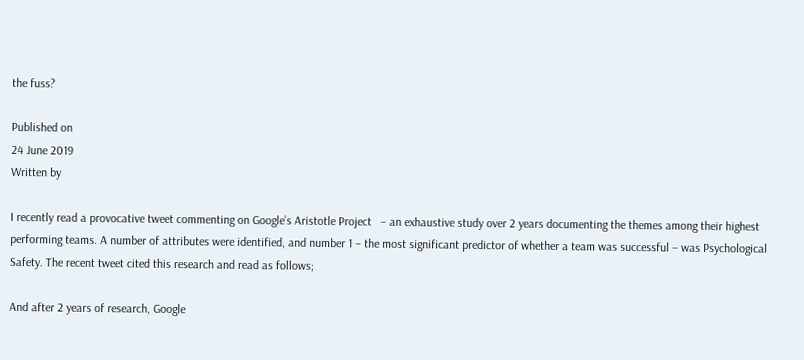the fuss?

Published on
24 June 2019
Written by

I recently read a provocative tweet commenting on Google’s Aristotle Project   – an exhaustive study over 2 years documenting the themes among their highest performing teams. A number of attributes were identified, and number 1 – the most significant predictor of whether a team was successful – was Psychological Safety. The recent tweet cited this research and read as follows;

And after 2 years of research, Google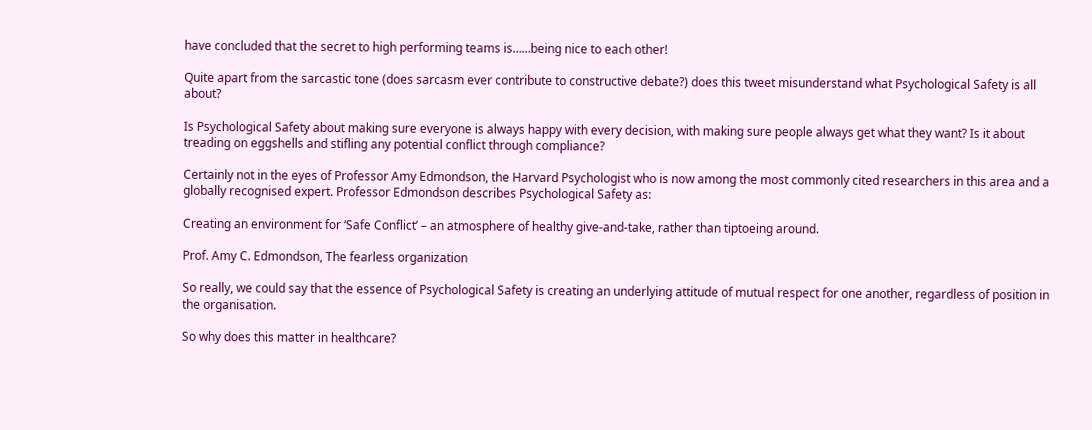have concluded that the secret to high performing teams is……being nice to each other!

Quite apart from the sarcastic tone (does sarcasm ever contribute to constructive debate?) does this tweet misunderstand what Psychological Safety is all about?

Is Psychological Safety about making sure everyone is always happy with every decision, with making sure people always get what they want? Is it about treading on eggshells and stifling any potential conflict through compliance?

Certainly not in the eyes of Professor Amy Edmondson, the Harvard Psychologist who is now among the most commonly cited researchers in this area and a globally recognised expert. Professor Edmondson describes Psychological Safety as:

Creating an environment for ‘Safe Conflict’ – an atmosphere of healthy give-and-take, rather than tiptoeing around.

Prof. Amy C. Edmondson, The fearless organization

So really, we could say that the essence of Psychological Safety is creating an underlying attitude of mutual respect for one another, regardless of position in the organisation.

So why does this matter in healthcare?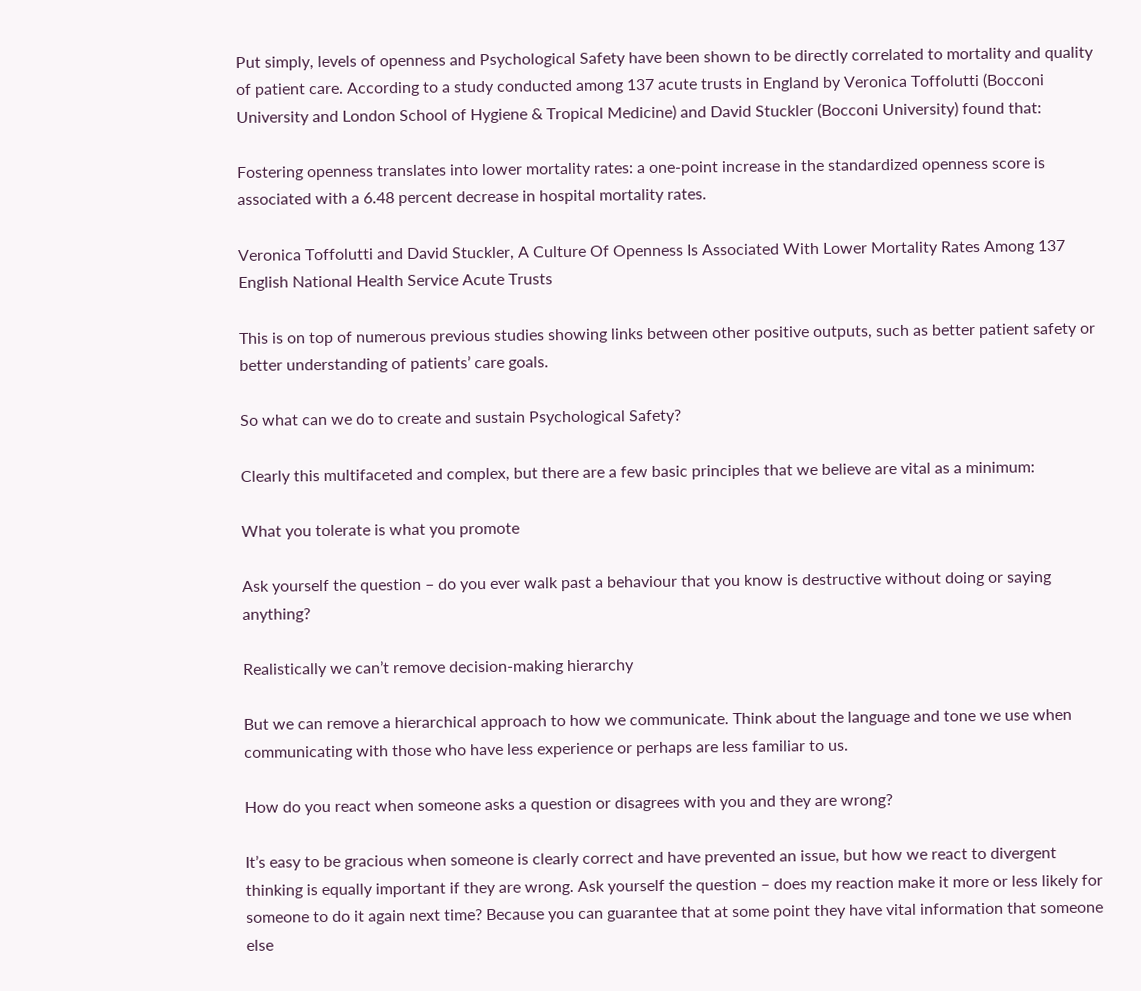Put simply, levels of openness and Psychological Safety have been shown to be directly correlated to mortality and quality of patient care. According to a study conducted among 137 acute trusts in England by Veronica Toffolutti (Bocconi University and London School of Hygiene & Tropical Medicine) and David Stuckler (Bocconi University) found that:

Fostering openness translates into lower mortality rates: a one-point increase in the standardized openness score is associated with a 6.48 percent decrease in hospital mortality rates.

Veronica Toffolutti and David Stuckler, A Culture Of Openness Is Associated With Lower Mortality Rates Among 137 English National Health Service Acute Trusts

This is on top of numerous previous studies showing links between other positive outputs, such as better patient safety or better understanding of patients’ care goals.

So what can we do to create and sustain Psychological Safety?

Clearly this multifaceted and complex, but there are a few basic principles that we believe are vital as a minimum:

What you tolerate is what you promote

Ask yourself the question – do you ever walk past a behaviour that you know is destructive without doing or saying anything?

Realistically we can’t remove decision-making hierarchy

But we can remove a hierarchical approach to how we communicate. Think about the language and tone we use when communicating with those who have less experience or perhaps are less familiar to us.

How do you react when someone asks a question or disagrees with you and they are wrong?

It’s easy to be gracious when someone is clearly correct and have prevented an issue, but how we react to divergent thinking is equally important if they are wrong. Ask yourself the question – does my reaction make it more or less likely for someone to do it again next time? Because you can guarantee that at some point they have vital information that someone else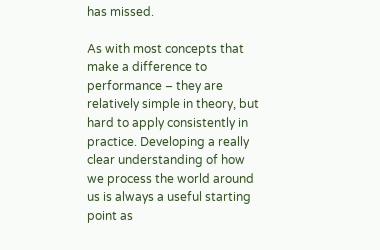has missed.

As with most concepts that make a difference to performance – they are relatively simple in theory, but hard to apply consistently in practice. Developing a really clear understanding of how we process the world around us is always a useful starting point as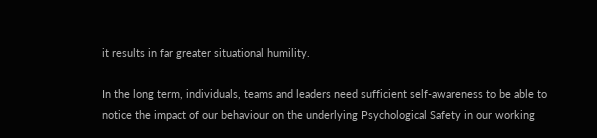it results in far greater situational humility.

In the long term, individuals, teams and leaders need sufficient self-awareness to be able to notice the impact of our behaviour on the underlying Psychological Safety in our working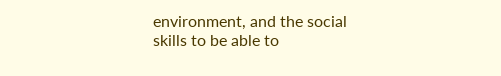environment, and the social skills to be able to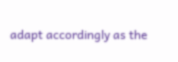adapt accordingly as the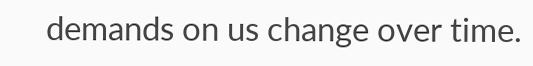demands on us change over time.